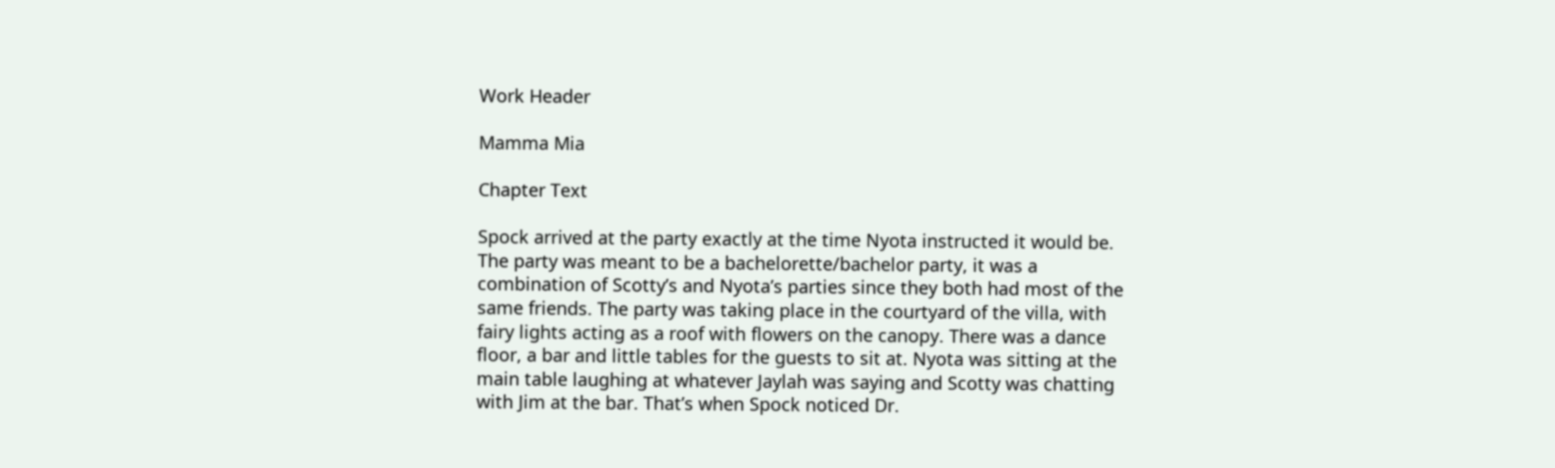Work Header

Mamma Mia

Chapter Text

Spock arrived at the party exactly at the time Nyota instructed it would be. The party was meant to be a bachelorette/bachelor party, it was a combination of Scotty’s and Nyota’s parties since they both had most of the same friends. The party was taking place in the courtyard of the villa, with fairy lights acting as a roof with flowers on the canopy. There was a dance floor, a bar and little tables for the guests to sit at. Nyota was sitting at the main table laughing at whatever Jaylah was saying and Scotty was chatting with Jim at the bar. That’s when Spock noticed Dr.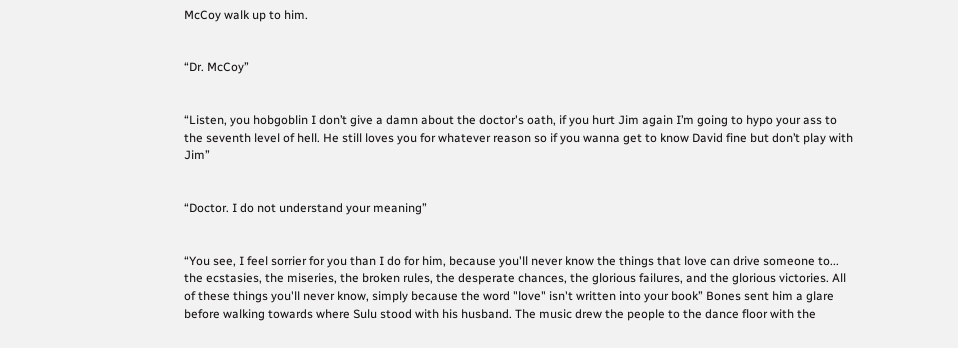McCoy walk up to him.


“Dr. McCoy”


“Listen, you hobgoblin I don’t give a damn about the doctor's oath, if you hurt Jim again I’m going to hypo your ass to the seventh level of hell. He still loves you for whatever reason so if you wanna get to know David fine but don’t play with Jim”


“Doctor. I do not understand your meaning”


“You see, I feel sorrier for you than I do for him, because you'll never know the things that love can drive someone to... the ecstasies, the miseries, the broken rules, the desperate chances, the glorious failures, and the glorious victories. All of these things you'll never know, simply because the word "love" isn't written into your book” Bones sent him a glare before walking towards where Sulu stood with his husband. The music drew the people to the dance floor with the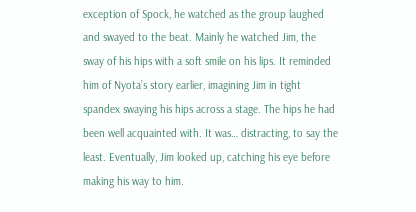exception of Spock, he watched as the group laughed and swayed to the beat. Mainly he watched Jim, the sway of his hips with a soft smile on his lips. It reminded him of Nyota’s story earlier, imagining Jim in tight spandex swaying his hips across a stage. The hips he had been well acquainted with. It was… distracting, to say the least. Eventually, Jim looked up, catching his eye before making his way to him.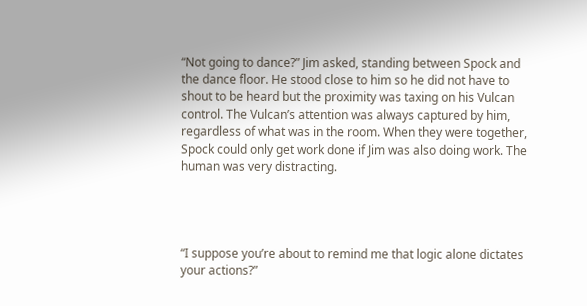“Not going to dance?” Jim asked, standing between Spock and the dance floor. He stood close to him so he did not have to shout to be heard but the proximity was taxing on his Vulcan control. The Vulcan’s attention was always captured by him, regardless of what was in the room. When they were together, Spock could only get work done if Jim was also doing work. The human was very distracting.




“I suppose you’re about to remind me that logic alone dictates your actions?”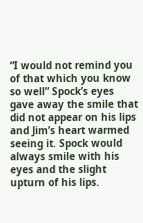“I would not remind you of that which you know so well” Spock’s eyes gave away the smile that did not appear on his lips and Jim’s heart warmed seeing it. Spock would always smile with his eyes and the slight upturn of his lips.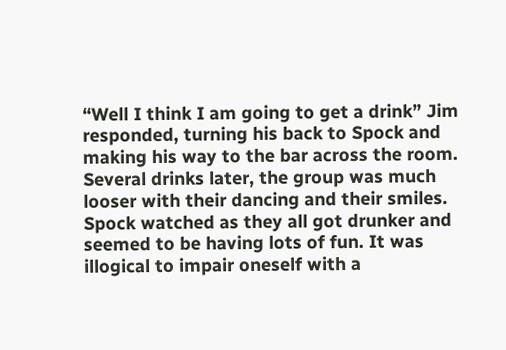“Well I think I am going to get a drink” Jim responded, turning his back to Spock and making his way to the bar across the room. Several drinks later, the group was much looser with their dancing and their smiles. Spock watched as they all got drunker and seemed to be having lots of fun. It was illogical to impair oneself with a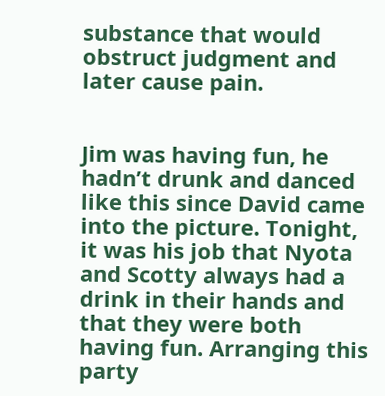substance that would obstruct judgment and later cause pain.


Jim was having fun, he hadn’t drunk and danced like this since David came into the picture. Tonight, it was his job that Nyota and Scotty always had a drink in their hands and that they were both having fun. Arranging this party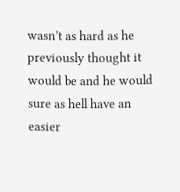wasn’t as hard as he previously thought it would be and he would sure as hell have an easier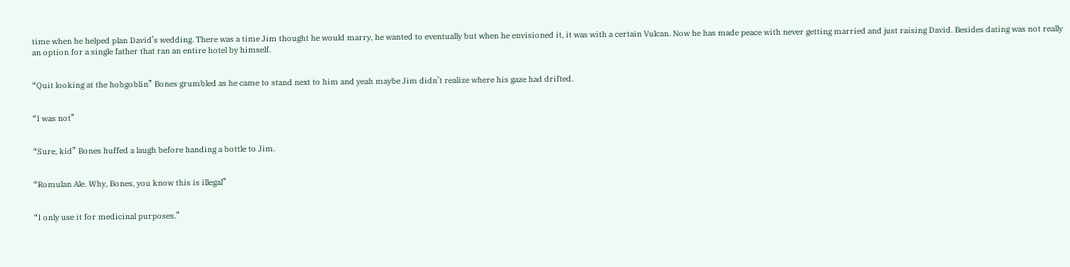time when he helped plan David’s wedding. There was a time Jim thought he would marry, he wanted to eventually but when he envisioned it, it was with a certain Vulcan. Now he has made peace with never getting married and just raising David. Besides dating was not really an option for a single father that ran an entire hotel by himself.


“Quit looking at the hobgoblin” Bones grumbled as he came to stand next to him and yeah maybe Jim didn’t realize where his gaze had drifted.


“I was not”


“Sure, kid” Bones huffed a laugh before handing a bottle to Jim.


“Romulan Ale. Why, Bones, you know this is illegal”


“I only use it for medicinal purposes.”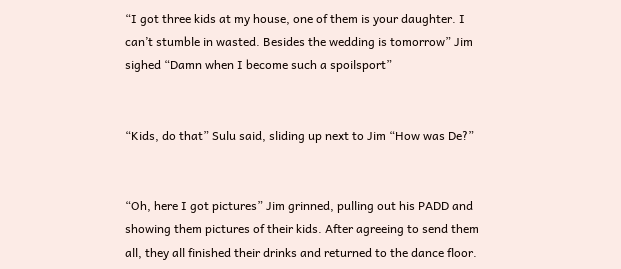“I got three kids at my house, one of them is your daughter. I can’t stumble in wasted. Besides the wedding is tomorrow” Jim sighed “Damn when I become such a spoilsport”


“Kids, do that” Sulu said, sliding up next to Jim “How was De?”


“Oh, here I got pictures” Jim grinned, pulling out his PADD and showing them pictures of their kids. After agreeing to send them all, they all finished their drinks and returned to the dance floor.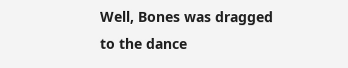Well, Bones was dragged to the dance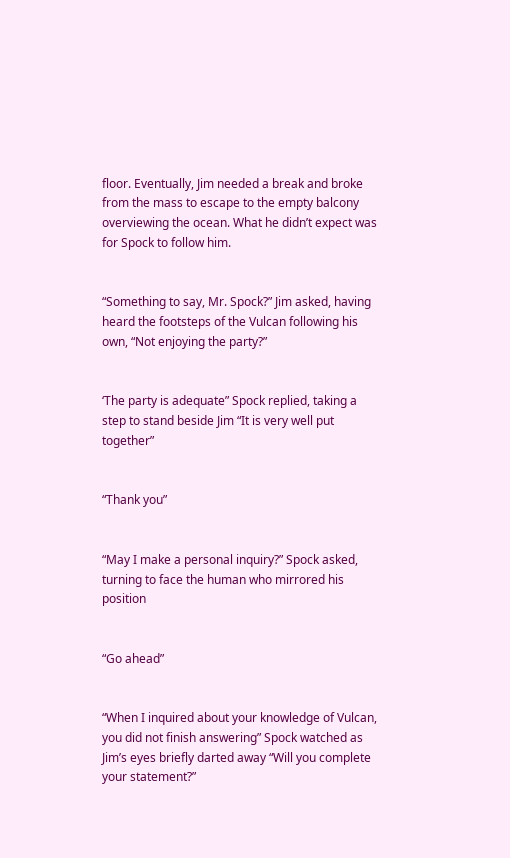floor. Eventually, Jim needed a break and broke from the mass to escape to the empty balcony overviewing the ocean. What he didn’t expect was for Spock to follow him.


“Something to say, Mr. Spock?” Jim asked, having heard the footsteps of the Vulcan following his own, “Not enjoying the party?”


‘The party is adequate” Spock replied, taking a step to stand beside Jim “It is very well put together”


“Thank you”


“May I make a personal inquiry?” Spock asked, turning to face the human who mirrored his position


“Go ahead”


“When I inquired about your knowledge of Vulcan, you did not finish answering” Spock watched as Jim’s eyes briefly darted away “Will you complete your statement?”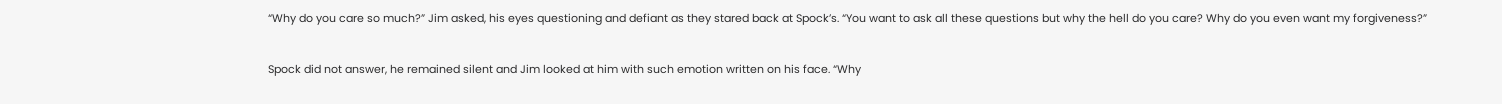“Why do you care so much?” Jim asked, his eyes questioning and defiant as they stared back at Spock’s. “You want to ask all these questions but why the hell do you care? Why do you even want my forgiveness?”


Spock did not answer, he remained silent and Jim looked at him with such emotion written on his face. “Why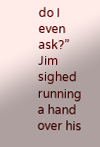do I even ask?” Jim sighed running a hand over his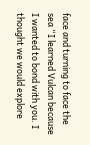face and turning to face the sea “I learned Vulcan because I wanted to bond with you. I thought we would explore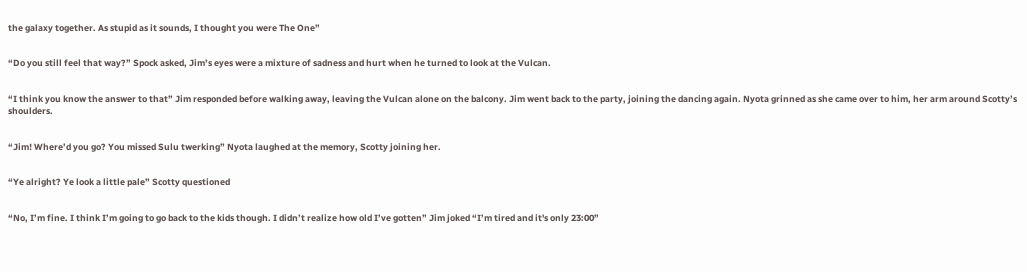the galaxy together. As stupid as it sounds, I thought you were The One”


“Do you still feel that way?” Spock asked, Jim’s eyes were a mixture of sadness and hurt when he turned to look at the Vulcan.


“I think you know the answer to that” Jim responded before walking away, leaving the Vulcan alone on the balcony. Jim went back to the party, joining the dancing again. Nyota grinned as she came over to him, her arm around Scotty’s shoulders.


“Jim! Where’d you go? You missed Sulu twerking” Nyota laughed at the memory, Scotty joining her.


“Ye alright? Ye look a little pale” Scotty questioned


“No, I’m fine. I think I’m going to go back to the kids though. I didn’t realize how old I’ve gotten” Jim joked “I’m tired and it's only 23:00”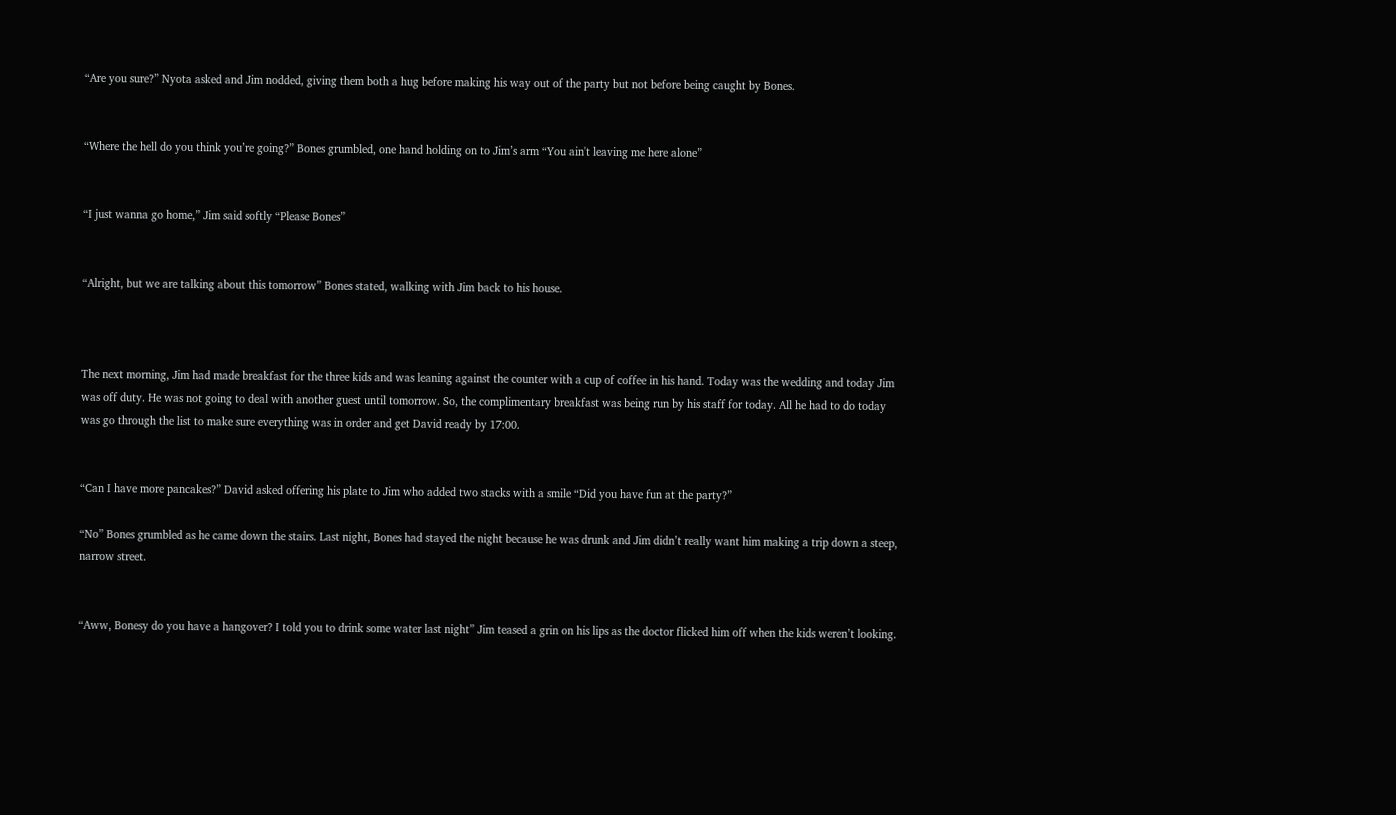“Are you sure?” Nyota asked and Jim nodded, giving them both a hug before making his way out of the party but not before being caught by Bones.


“Where the hell do you think you’re going?” Bones grumbled, one hand holding on to Jim’s arm “You ain't leaving me here alone”


“I just wanna go home,” Jim said softly “Please Bones”


“Alright, but we are talking about this tomorrow” Bones stated, walking with Jim back to his house.



The next morning, Jim had made breakfast for the three kids and was leaning against the counter with a cup of coffee in his hand. Today was the wedding and today Jim was off duty. He was not going to deal with another guest until tomorrow. So, the complimentary breakfast was being run by his staff for today. All he had to do today was go through the list to make sure everything was in order and get David ready by 17:00.


“Can I have more pancakes?” David asked offering his plate to Jim who added two stacks with a smile “Did you have fun at the party?”

“No” Bones grumbled as he came down the stairs. Last night, Bones had stayed the night because he was drunk and Jim didn’t really want him making a trip down a steep, narrow street.


“Aww, Bonesy do you have a hangover? I told you to drink some water last night” Jim teased a grin on his lips as the doctor flicked him off when the kids weren’t looking.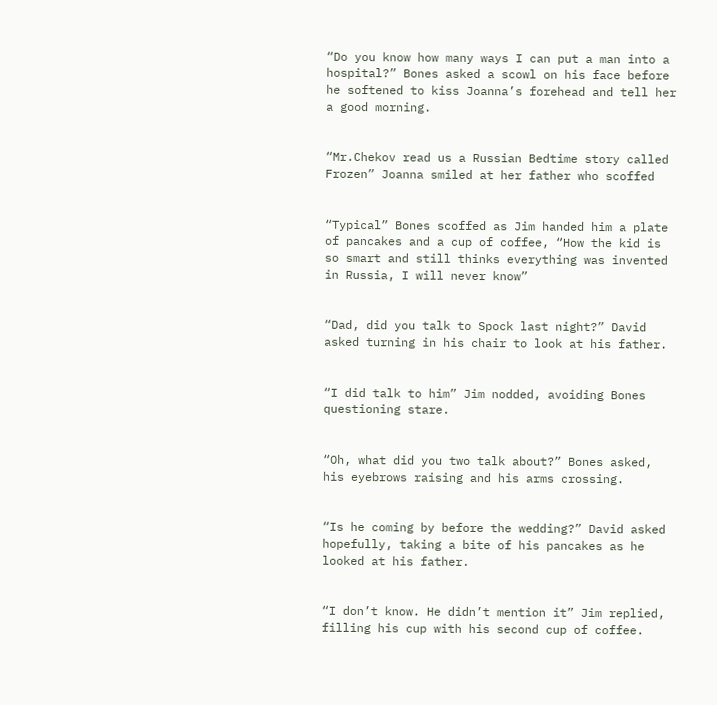“Do you know how many ways I can put a man into a hospital?” Bones asked a scowl on his face before he softened to kiss Joanna’s forehead and tell her a good morning.


“Mr.Chekov read us a Russian Bedtime story called Frozen” Joanna smiled at her father who scoffed


“Typical” Bones scoffed as Jim handed him a plate of pancakes and a cup of coffee, “How the kid is so smart and still thinks everything was invented in Russia, I will never know”


“Dad, did you talk to Spock last night?” David asked turning in his chair to look at his father.


“I did talk to him” Jim nodded, avoiding Bones questioning stare.


“Oh, what did you two talk about?” Bones asked, his eyebrows raising and his arms crossing.


“Is he coming by before the wedding?” David asked hopefully, taking a bite of his pancakes as he looked at his father.


“I don’t know. He didn’t mention it” Jim replied, filling his cup with his second cup of coffee.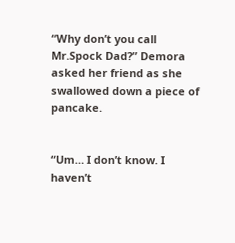“Why don’t you call Mr.Spock Dad?” Demora asked her friend as she swallowed down a piece of pancake.


“Um… I don’t know. I haven’t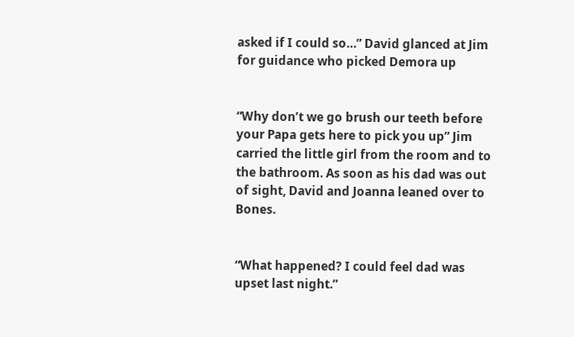asked if I could so…” David glanced at Jim for guidance who picked Demora up


“Why don’t we go brush our teeth before your Papa gets here to pick you up” Jim carried the little girl from the room and to the bathroom. As soon as his dad was out of sight, David and Joanna leaned over to Bones.


“What happened? I could feel dad was upset last night.”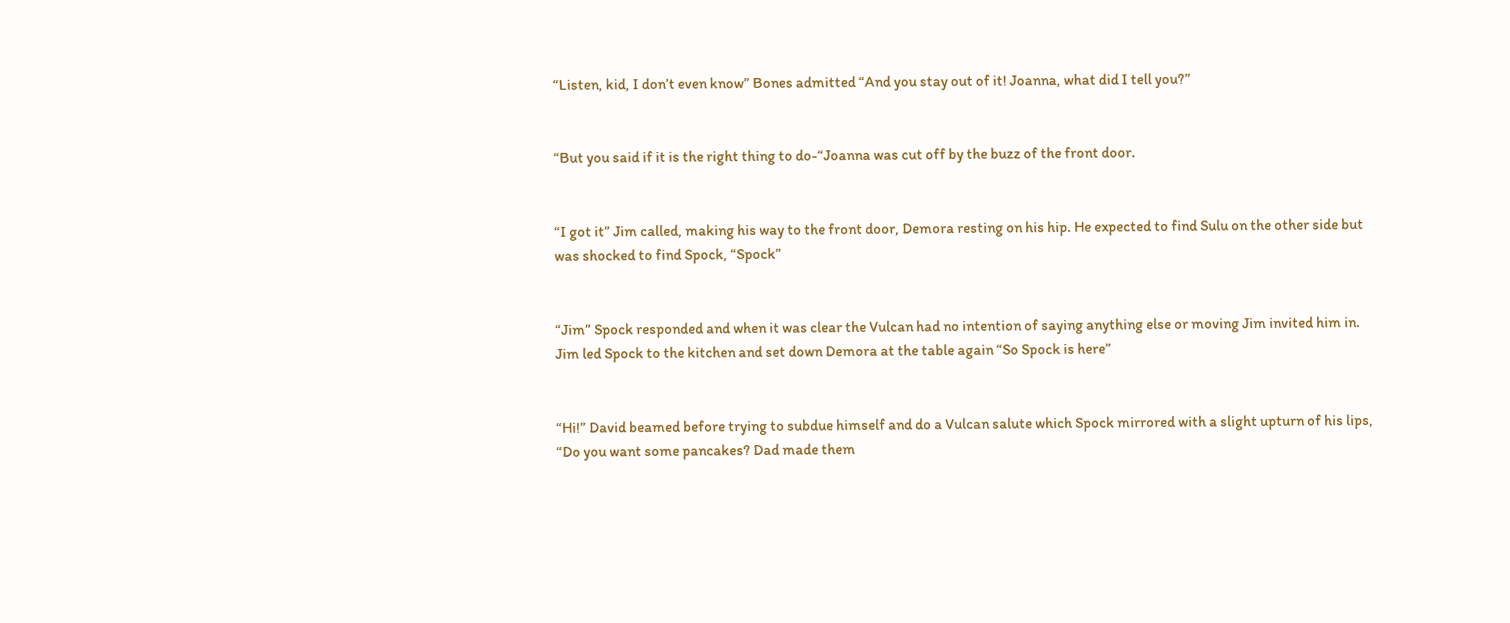“Listen, kid, I don’t even know” Bones admitted “And you stay out of it! Joanna, what did I tell you?”


“But you said if it is the right thing to do-“Joanna was cut off by the buzz of the front door.


“I got it” Jim called, making his way to the front door, Demora resting on his hip. He expected to find Sulu on the other side but was shocked to find Spock, “Spock”


“Jim” Spock responded and when it was clear the Vulcan had no intention of saying anything else or moving Jim invited him in. Jim led Spock to the kitchen and set down Demora at the table again “So Spock is here”


“Hi!” David beamed before trying to subdue himself and do a Vulcan salute which Spock mirrored with a slight upturn of his lips, “Do you want some pancakes? Dad made them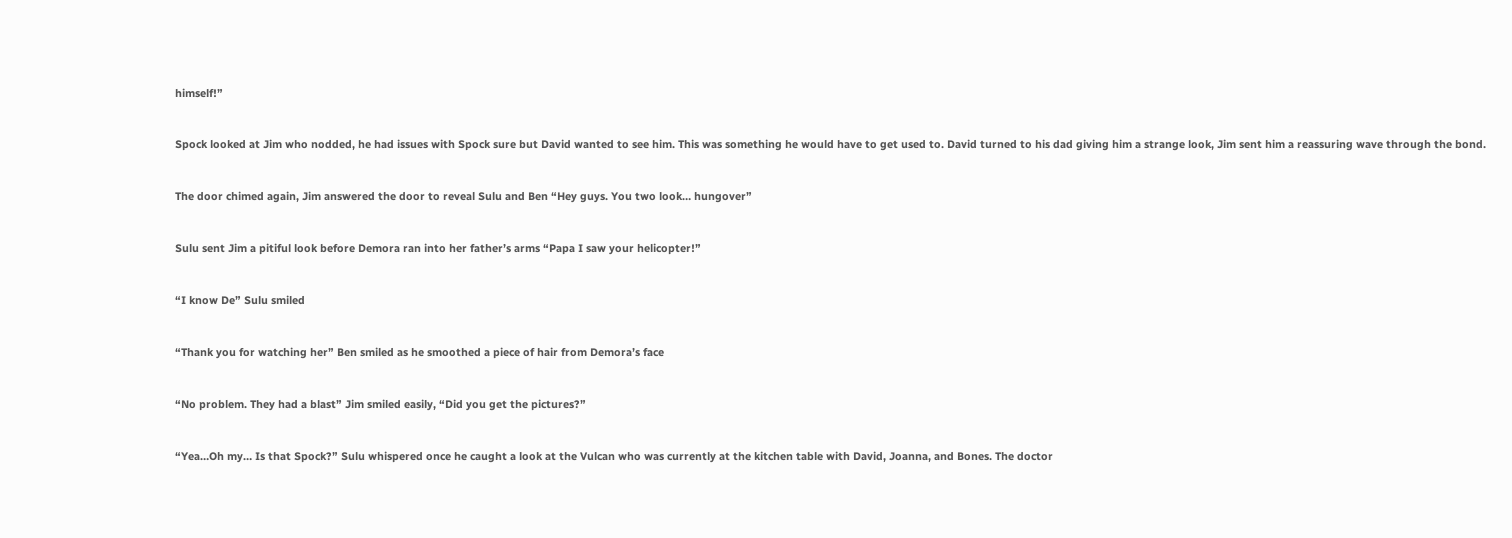himself!”


Spock looked at Jim who nodded, he had issues with Spock sure but David wanted to see him. This was something he would have to get used to. David turned to his dad giving him a strange look, Jim sent him a reassuring wave through the bond.


The door chimed again, Jim answered the door to reveal Sulu and Ben “Hey guys. You two look… hungover”


Sulu sent Jim a pitiful look before Demora ran into her father’s arms “Papa I saw your helicopter!”


“I know De” Sulu smiled


“Thank you for watching her” Ben smiled as he smoothed a piece of hair from Demora’s face


“No problem. They had a blast” Jim smiled easily, “Did you get the pictures?”


“Yea…Oh my… Is that Spock?” Sulu whispered once he caught a look at the Vulcan who was currently at the kitchen table with David, Joanna, and Bones. The doctor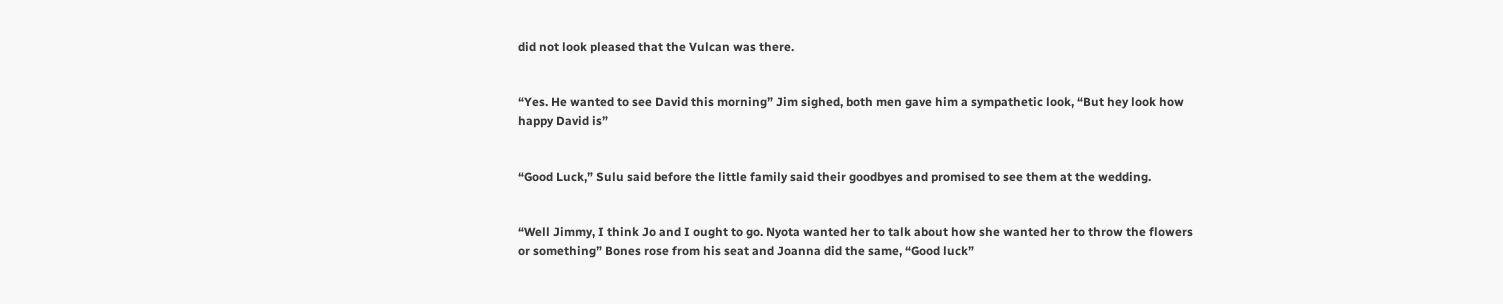did not look pleased that the Vulcan was there.


“Yes. He wanted to see David this morning” Jim sighed, both men gave him a sympathetic look, “But hey look how happy David is”


“Good Luck,” Sulu said before the little family said their goodbyes and promised to see them at the wedding.


“Well Jimmy, I think Jo and I ought to go. Nyota wanted her to talk about how she wanted her to throw the flowers or something” Bones rose from his seat and Joanna did the same, “Good luck”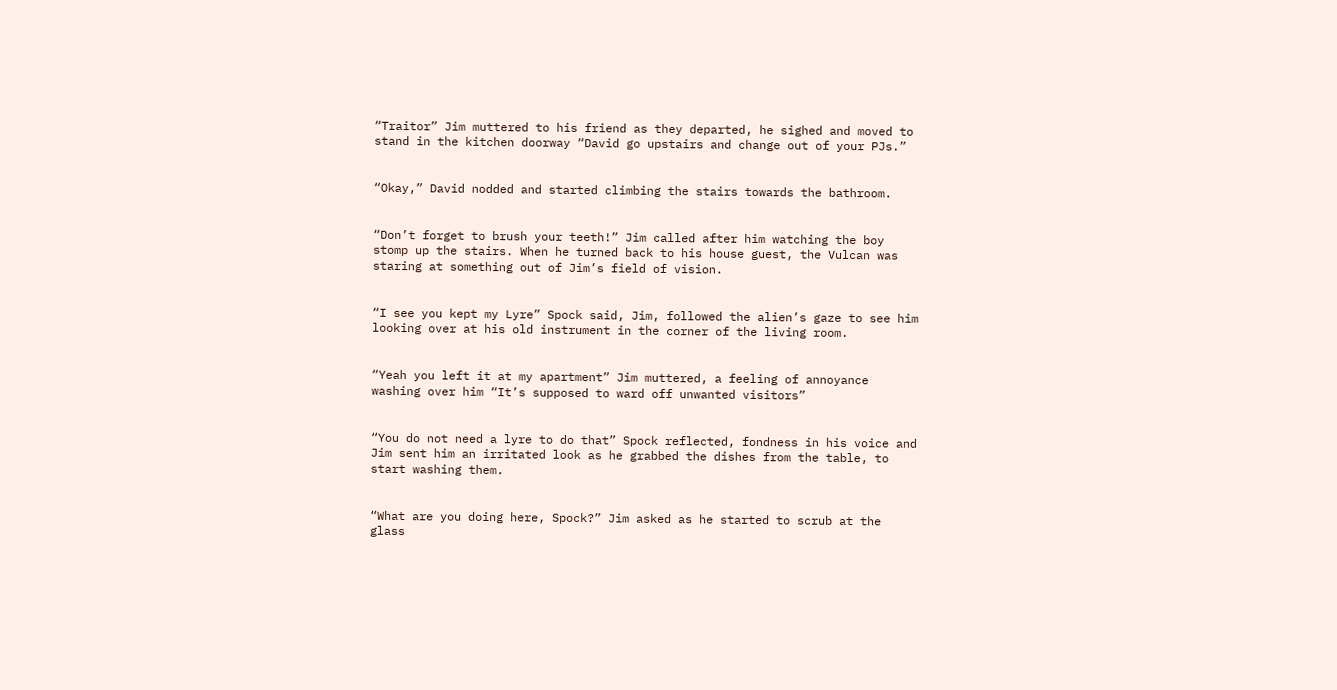“Traitor” Jim muttered to his friend as they departed, he sighed and moved to stand in the kitchen doorway “David go upstairs and change out of your PJs.”


“Okay,” David nodded and started climbing the stairs towards the bathroom.


“Don’t forget to brush your teeth!” Jim called after him watching the boy stomp up the stairs. When he turned back to his house guest, the Vulcan was staring at something out of Jim’s field of vision.


“I see you kept my Lyre” Spock said, Jim, followed the alien’s gaze to see him looking over at his old instrument in the corner of the living room.


“Yeah you left it at my apartment” Jim muttered, a feeling of annoyance washing over him “It’s supposed to ward off unwanted visitors”


“You do not need a lyre to do that” Spock reflected, fondness in his voice and Jim sent him an irritated look as he grabbed the dishes from the table, to start washing them.


“What are you doing here, Spock?” Jim asked as he started to scrub at the glass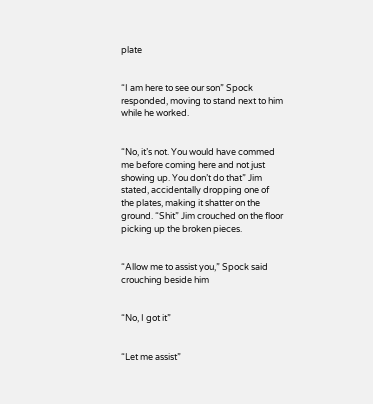plate


“I am here to see our son” Spock responded, moving to stand next to him while he worked.


“No, it’s not. You would have commed me before coming here and not just showing up. You don’t do that” Jim stated, accidentally dropping one of the plates, making it shatter on the ground. “Shit” Jim crouched on the floor picking up the broken pieces.


“Allow me to assist you,” Spock said crouching beside him


“No, I got it”


“Let me assist”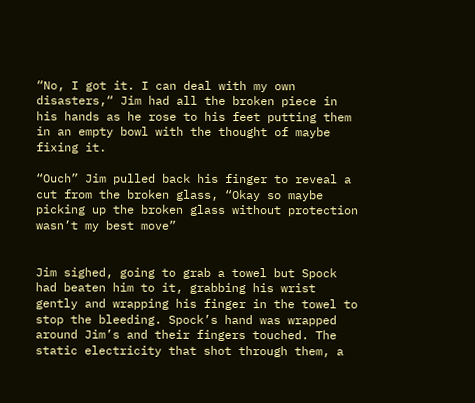“No, I got it. I can deal with my own disasters,“ Jim had all the broken piece in his hands as he rose to his feet putting them in an empty bowl with the thought of maybe fixing it.

“Ouch” Jim pulled back his finger to reveal a cut from the broken glass, “Okay so maybe picking up the broken glass without protection wasn’t my best move”


Jim sighed, going to grab a towel but Spock had beaten him to it, grabbing his wrist gently and wrapping his finger in the towel to stop the bleeding. Spock’s hand was wrapped around Jim’s and their fingers touched. The static electricity that shot through them, a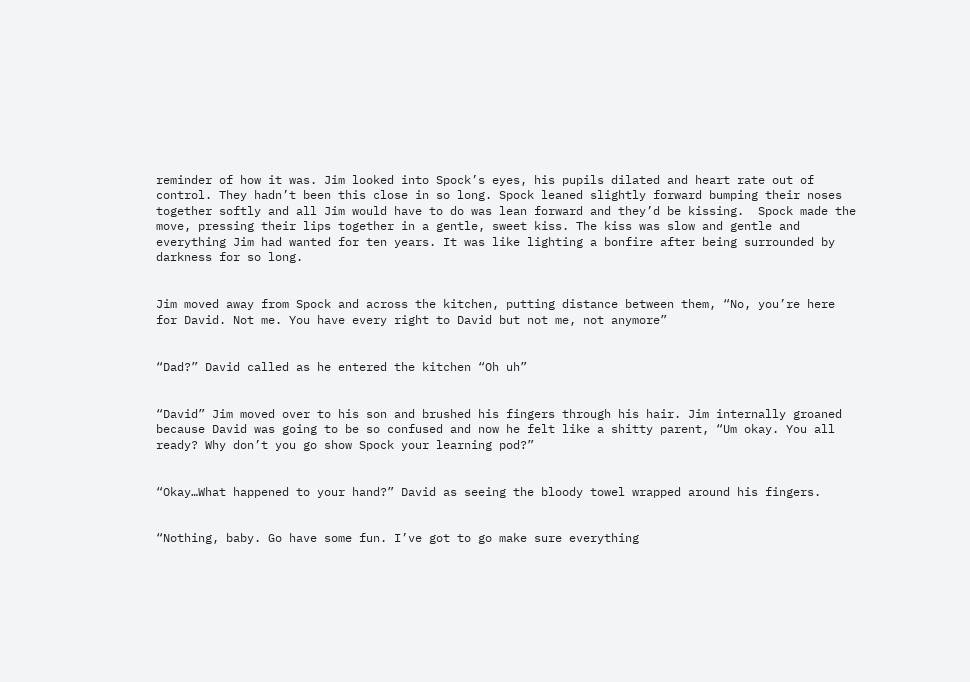reminder of how it was. Jim looked into Spock’s eyes, his pupils dilated and heart rate out of control. They hadn’t been this close in so long. Spock leaned slightly forward bumping their noses together softly and all Jim would have to do was lean forward and they’d be kissing.  Spock made the move, pressing their lips together in a gentle, sweet kiss. The kiss was slow and gentle and everything Jim had wanted for ten years. It was like lighting a bonfire after being surrounded by darkness for so long.


Jim moved away from Spock and across the kitchen, putting distance between them, “No, you’re here for David. Not me. You have every right to David but not me, not anymore”


“Dad?” David called as he entered the kitchen “Oh uh”


“David” Jim moved over to his son and brushed his fingers through his hair. Jim internally groaned because David was going to be so confused and now he felt like a shitty parent, “Um okay. You all ready? Why don’t you go show Spock your learning pod?”


“Okay…What happened to your hand?” David as seeing the bloody towel wrapped around his fingers.


“Nothing, baby. Go have some fun. I’ve got to go make sure everything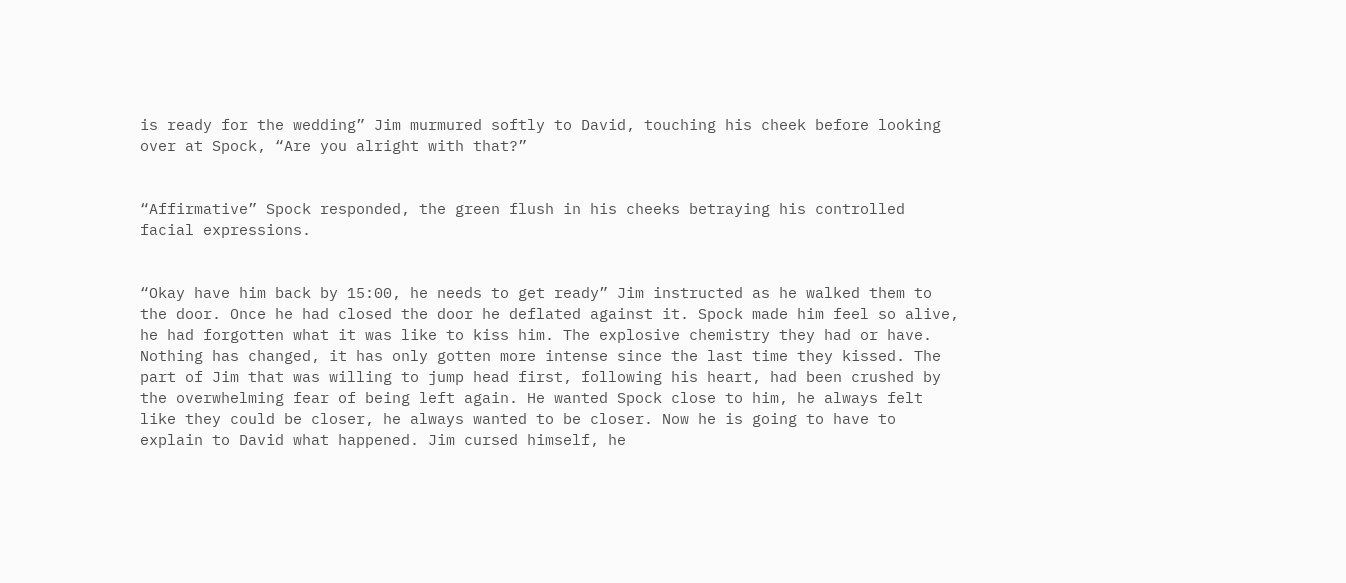is ready for the wedding” Jim murmured softly to David, touching his cheek before looking over at Spock, “Are you alright with that?”


“Affirmative” Spock responded, the green flush in his cheeks betraying his controlled facial expressions.


“Okay have him back by 15:00, he needs to get ready” Jim instructed as he walked them to the door. Once he had closed the door he deflated against it. Spock made him feel so alive, he had forgotten what it was like to kiss him. The explosive chemistry they had or have. Nothing has changed, it has only gotten more intense since the last time they kissed. The part of Jim that was willing to jump head first, following his heart, had been crushed by the overwhelming fear of being left again. He wanted Spock close to him, he always felt like they could be closer, he always wanted to be closer. Now he is going to have to explain to David what happened. Jim cursed himself, he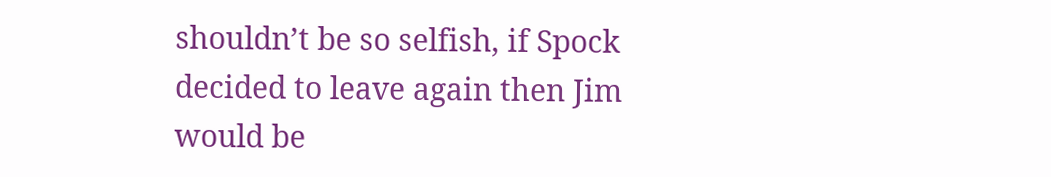shouldn’t be so selfish, if Spock decided to leave again then Jim would be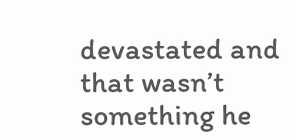devastated and that wasn’t something he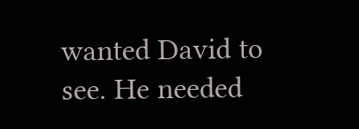wanted David to see. He needed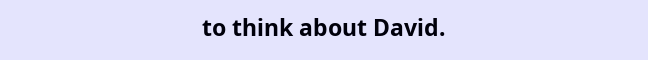to think about David.